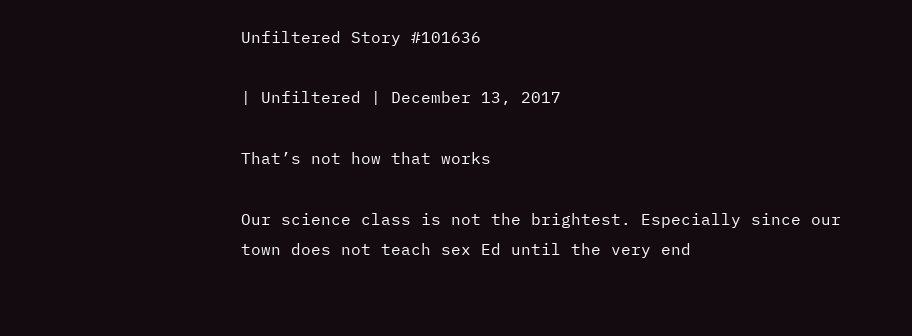Unfiltered Story #101636

| Unfiltered | December 13, 2017

That’s not how that works

Our science class is not the brightest. Especially since our town does not teach sex Ed until the very end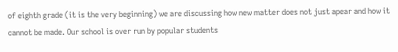of eighth grade (it is the very beginning) we are discussing how new matter does not just apear and how it cannot be made. Our school is over run by popular students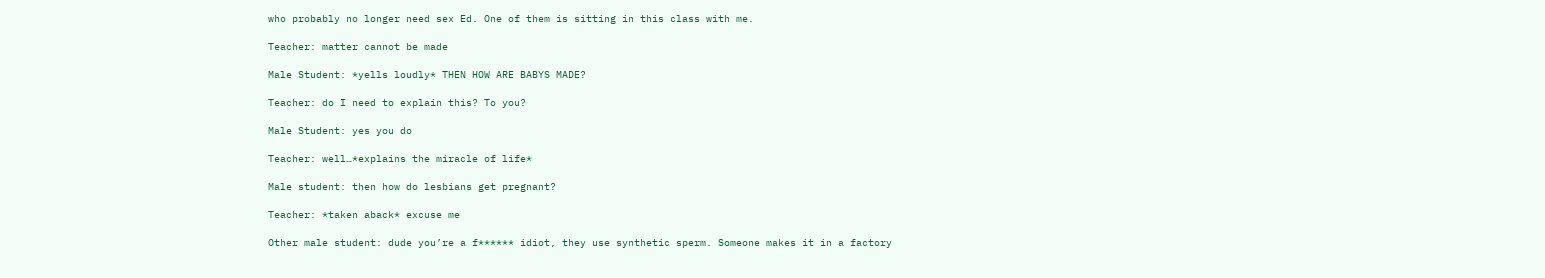who probably no longer need sex Ed. One of them is sitting in this class with me.

Teacher: matter cannot be made

Male Student: *yells loudly* THEN HOW ARE BABYS MADE?

Teacher: do I need to explain this? To you?

Male Student: yes you do

Teacher: well…*explains the miracle of life*

Male student: then how do lesbians get pregnant?

Teacher: *taken aback* excuse me

Other male student: dude you’re a f****** idiot, they use synthetic sperm. Someone makes it in a factory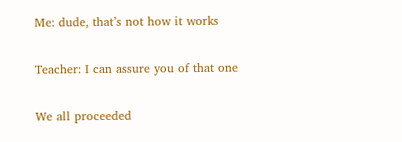Me: dude, that’s not how it works

Teacher: I can assure you of that one

We all proceeded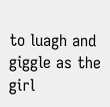to luagh and giggle as the girl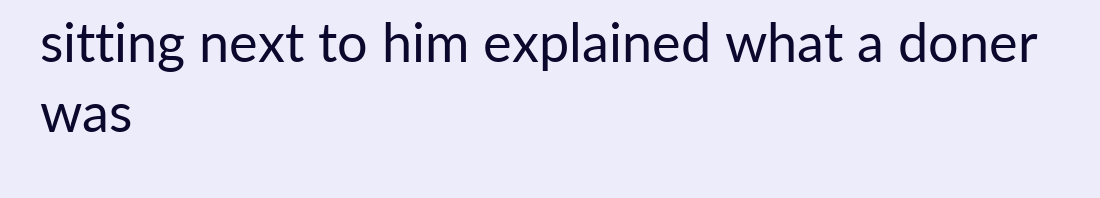sitting next to him explained what a doner was